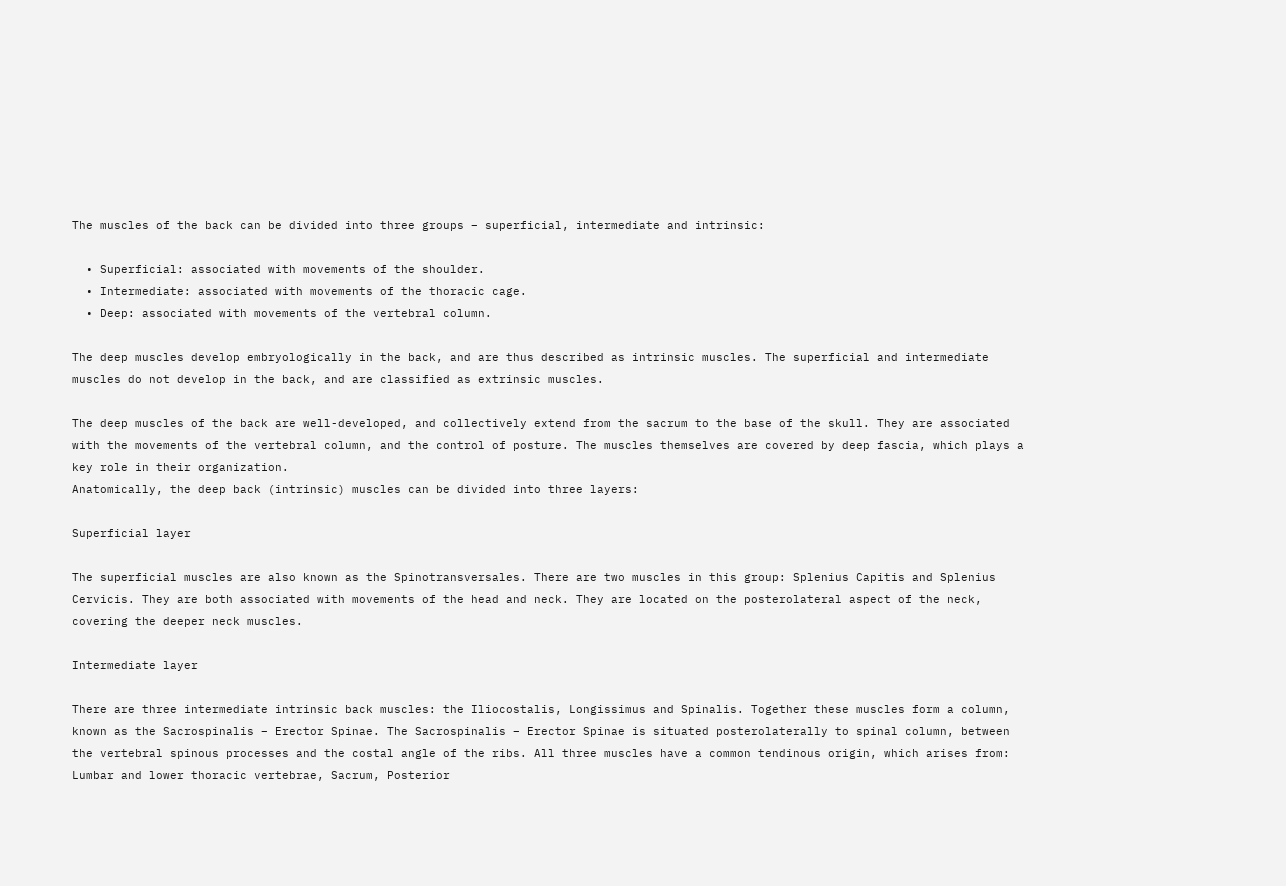The muscles of the back can be divided into three groups – superficial, intermediate and intrinsic:

  • Superficial: associated with movements of the shoulder.
  • Intermediate: associated with movements of the thoracic cage.
  • Deep: associated with movements of the vertebral column.

The deep muscles develop embryologically in the back, and are thus described as intrinsic muscles. The superficial and intermediate muscles do not develop in the back, and are classified as extrinsic muscles.

The deep muscles of the back are well-developed, and collectively extend from the sacrum to the base of the skull. They are associated with the movements of the vertebral column, and the control of posture. The muscles themselves are covered by deep fascia, which plays a key role in their organization.
Anatomically, the deep back (intrinsic) muscles can be divided into three layers:

Superficial layer

The superficial muscles are also known as the Spinotransversales. There are two muscles in this group: Splenius Capitis and Splenius Cervicis. They are both associated with movements of the head and neck. They are located on the posterolateral aspect of the neck, covering the deeper neck muscles.

Intermediate layer

There are three intermediate intrinsic back muscles: the Iliocostalis, Longissimus and Spinalis. Together these muscles form a column, known as the Sacrospinalis – Erector Spinae. The Sacrospinalis – Erector Spinae is situated posterolaterally to spinal column, between the vertebral spinous processes and the costal angle of the ribs. All three muscles have a common tendinous origin, which arises from: Lumbar and lower thoracic vertebrae, Sacrum, Posterior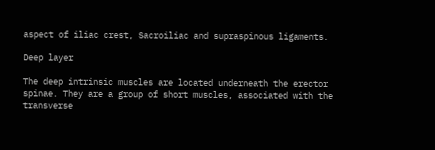aspect of iliac crest, Sacroiliac and supraspinous ligaments.

Deep layer

The deep intrinsic muscles are located underneath the erector spinae. They are a group of short muscles, associated with the transverse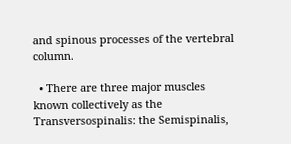and spinous processes of the vertebral column.

  • There are three major muscles known collectively as the Transversospinalis: the Semispinalis,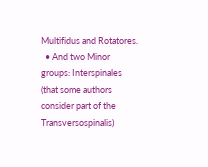Multifidus and Rotatores.
  • And two Minor groups: Interspinales (that some authors consider part of the Transversospinalis)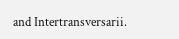and Intertransversarii.